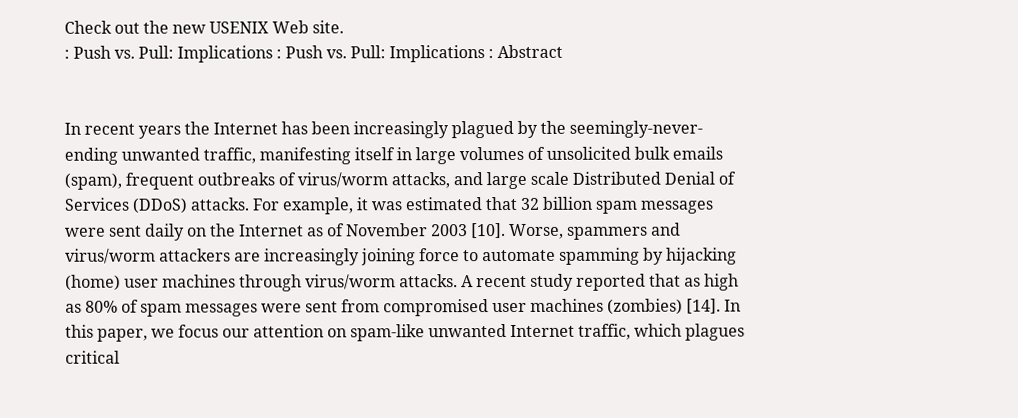Check out the new USENIX Web site.
: Push vs. Pull: Implications : Push vs. Pull: Implications : Abstract


In recent years the Internet has been increasingly plagued by the seemingly-never-ending unwanted traffic, manifesting itself in large volumes of unsolicited bulk emails (spam), frequent outbreaks of virus/worm attacks, and large scale Distributed Denial of Services (DDoS) attacks. For example, it was estimated that 32 billion spam messages were sent daily on the Internet as of November 2003 [10]. Worse, spammers and virus/worm attackers are increasingly joining force to automate spamming by hijacking (home) user machines through virus/worm attacks. A recent study reported that as high as 80% of spam messages were sent from compromised user machines (zombies) [14]. In this paper, we focus our attention on spam-like unwanted Internet traffic, which plagues critical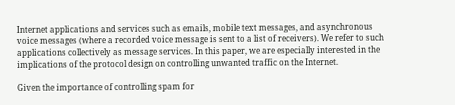Internet applications and services such as emails, mobile text messages, and asynchronous voice messages (where a recorded voice message is sent to a list of receivers). We refer to such applications collectively as message services. In this paper, we are especially interested in the implications of the protocol design on controlling unwanted traffic on the Internet.

Given the importance of controlling spam for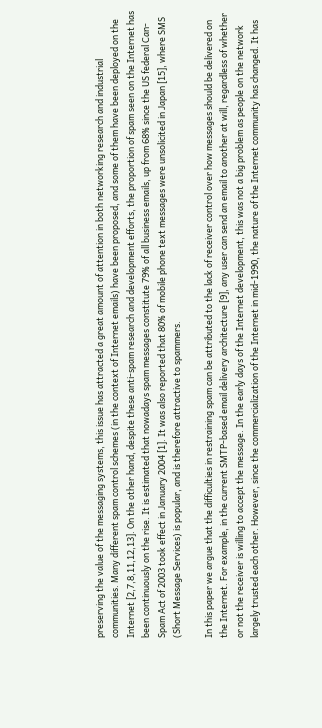preserving the value of the messaging systems, this issue has attracted a great amount of attention in both networking research and industrial communities. Many different spam control schemes (in the context of Internet emails) have been proposed, and some of them have been deployed on the Internet [2,7,8,11,12,13]. On the other hand, despite these anti-spam research and development efforts, the proportion of spam seen on the Internet has been continuously on the rise. It is estimated that nowadays spam messages constitute 79% of all business emails, up from 68% since the US federal Can-Spam Act of 2003 took effect in January 2004 [1]. It was also reported that 80% of mobile phone text messages were unsolicited in Japan [15], where SMS (Short Message Services) is popular, and is therefore attractive to spammers.

In this paper we argue that the difficulties in restraining spam can be attributed to the lack of receiver control over how messages should be delivered on the Internet. For example, in the current SMTP-based email delivery architecture [9], any user can send an email to another at will, regardless of whether or not the receiver is willing to accept the message. In the early days of the Internet development, this was not a big problem as people on the network largely trusted each other. However, since the commercialization of the Internet in mid-1990, the nature of the Internet community has changed. It has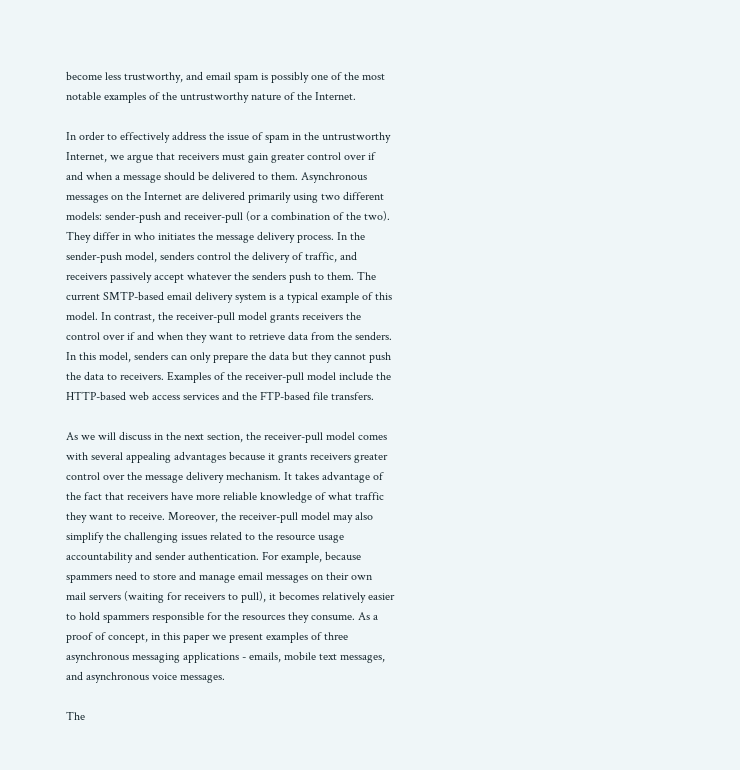become less trustworthy, and email spam is possibly one of the most notable examples of the untrustworthy nature of the Internet.

In order to effectively address the issue of spam in the untrustworthy Internet, we argue that receivers must gain greater control over if and when a message should be delivered to them. Asynchronous messages on the Internet are delivered primarily using two different models: sender-push and receiver-pull (or a combination of the two). They differ in who initiates the message delivery process. In the sender-push model, senders control the delivery of traffic, and receivers passively accept whatever the senders push to them. The current SMTP-based email delivery system is a typical example of this model. In contrast, the receiver-pull model grants receivers the control over if and when they want to retrieve data from the senders. In this model, senders can only prepare the data but they cannot push the data to receivers. Examples of the receiver-pull model include the HTTP-based web access services and the FTP-based file transfers.

As we will discuss in the next section, the receiver-pull model comes with several appealing advantages because it grants receivers greater control over the message delivery mechanism. It takes advantage of the fact that receivers have more reliable knowledge of what traffic they want to receive. Moreover, the receiver-pull model may also simplify the challenging issues related to the resource usage accountability and sender authentication. For example, because spammers need to store and manage email messages on their own mail servers (waiting for receivers to pull), it becomes relatively easier to hold spammers responsible for the resources they consume. As a proof of concept, in this paper we present examples of three asynchronous messaging applications - emails, mobile text messages, and asynchronous voice messages.

The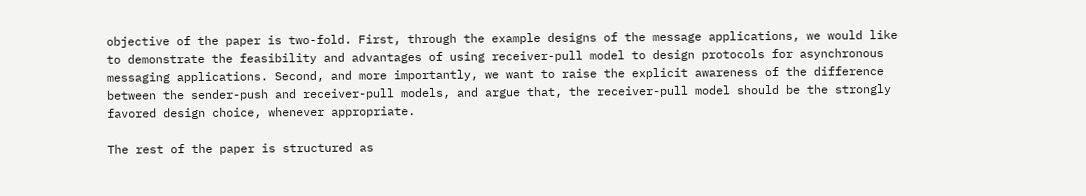objective of the paper is two-fold. First, through the example designs of the message applications, we would like to demonstrate the feasibility and advantages of using receiver-pull model to design protocols for asynchronous messaging applications. Second, and more importantly, we want to raise the explicit awareness of the difference between the sender-push and receiver-pull models, and argue that, the receiver-pull model should be the strongly favored design choice, whenever appropriate.

The rest of the paper is structured as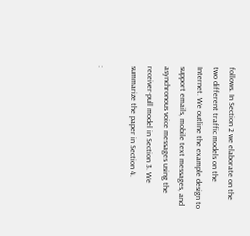follows. In Section 2 we elaborate on the two different traffic models on the Internet. We outline the example design to support emails, mobile text messages, and asynchronous voice messages using the receiver-pull model in Section 3. We summarize the paper in Section 4.

: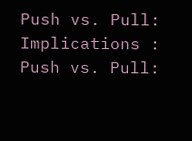Push vs. Pull: Implications : Push vs. Pull: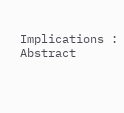Implications : Abstract